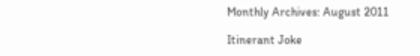Monthly Archives: August 2011

Itinerant Joke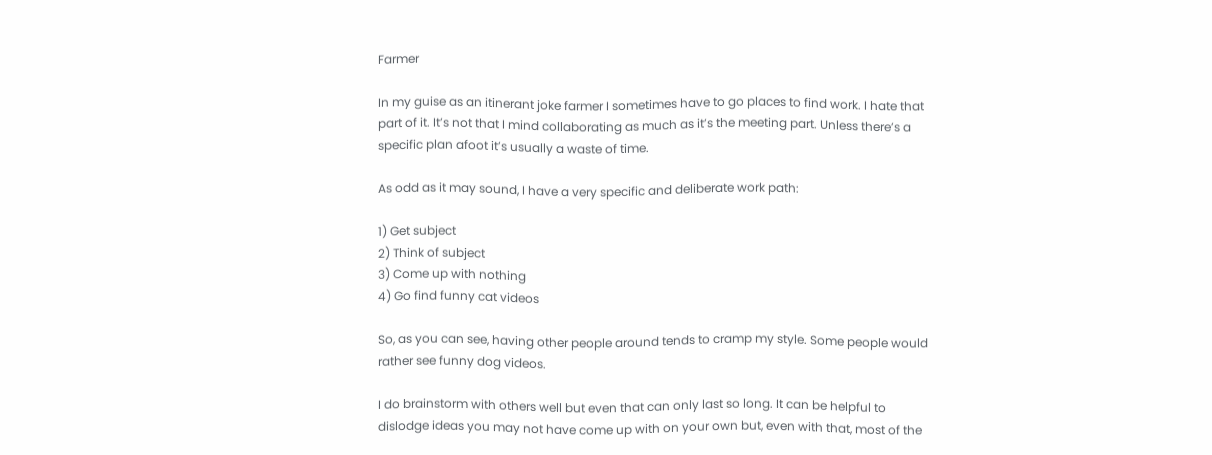Farmer

In my guise as an itinerant joke farmer I sometimes have to go places to find work. I hate that part of it. It’s not that I mind collaborating as much as it’s the meeting part. Unless there’s a specific plan afoot it’s usually a waste of time.

As odd as it may sound, I have a very specific and deliberate work path:

1) Get subject
2) Think of subject
3) Come up with nothing
4) Go find funny cat videos

So, as you can see, having other people around tends to cramp my style. Some people would rather see funny dog videos.

I do brainstorm with others well but even that can only last so long. It can be helpful to dislodge ideas you may not have come up with on your own but, even with that, most of the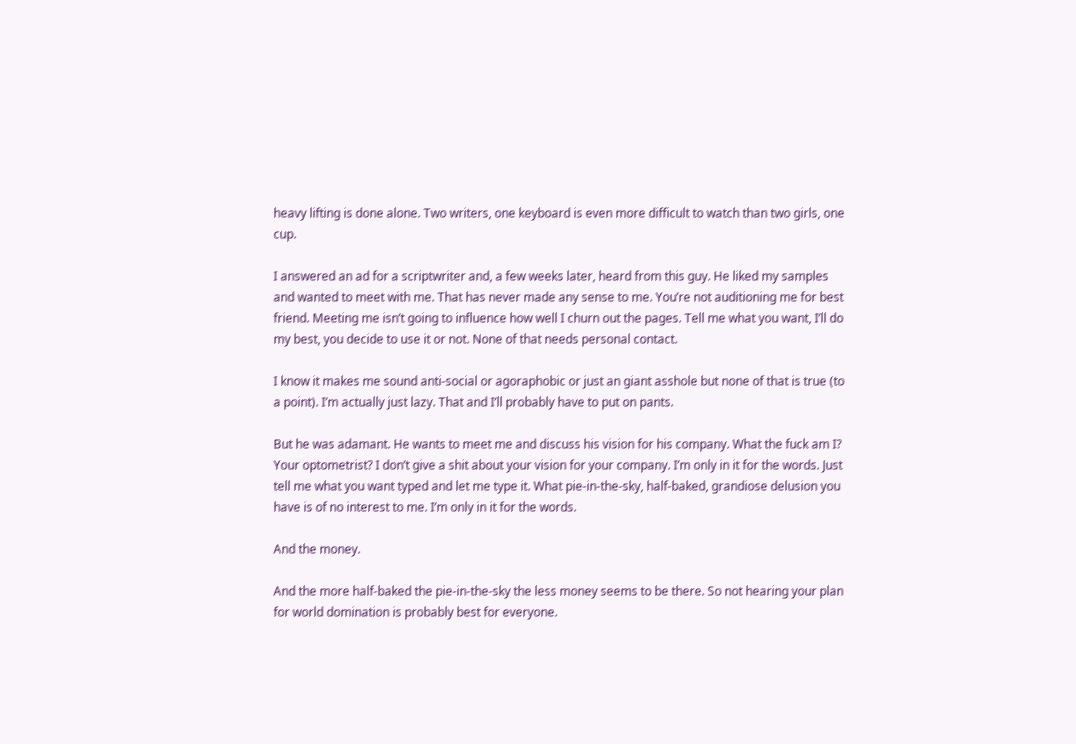heavy lifting is done alone. Two writers, one keyboard is even more difficult to watch than two girls, one cup.

I answered an ad for a scriptwriter and, a few weeks later, heard from this guy. He liked my samples and wanted to meet with me. That has never made any sense to me. You’re not auditioning me for best friend. Meeting me isn’t going to influence how well I churn out the pages. Tell me what you want, I’ll do my best, you decide to use it or not. None of that needs personal contact.

I know it makes me sound anti-social or agoraphobic or just an giant asshole but none of that is true (to a point). I’m actually just lazy. That and I’ll probably have to put on pants.

But he was adamant. He wants to meet me and discuss his vision for his company. What the fuck am I? Your optometrist? I don’t give a shit about your vision for your company. I’m only in it for the words. Just tell me what you want typed and let me type it. What pie-in-the-sky, half-baked, grandiose delusion you have is of no interest to me. I’m only in it for the words.

And the money.

And the more half-baked the pie-in-the-sky the less money seems to be there. So not hearing your plan for world domination is probably best for everyone.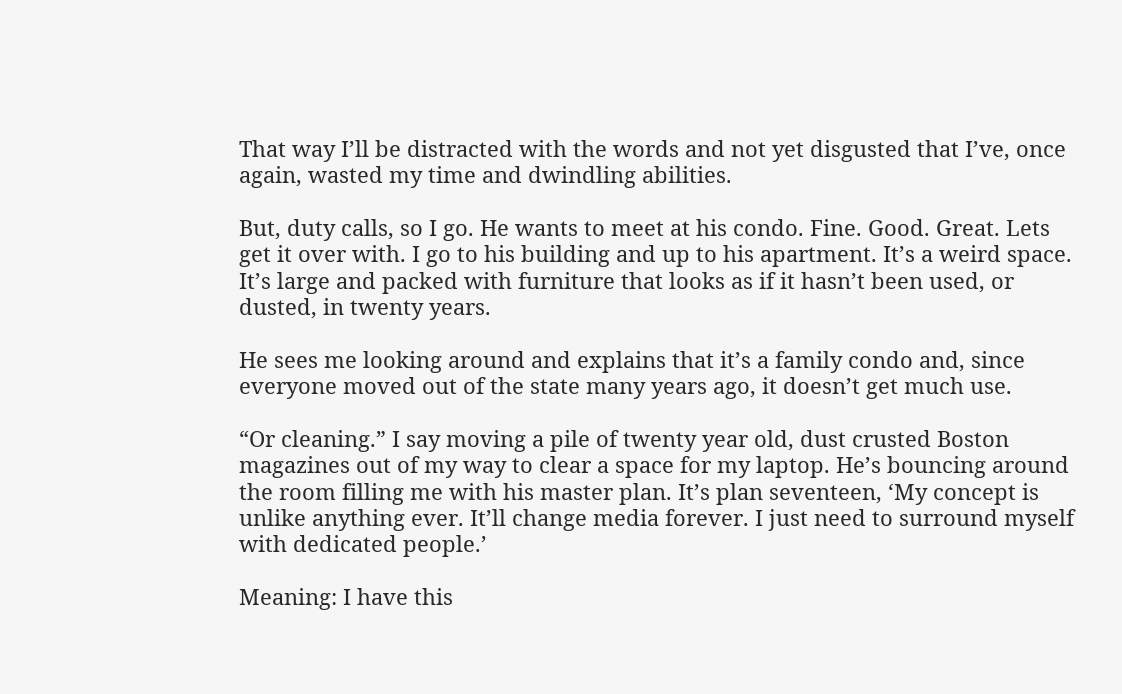That way I’ll be distracted with the words and not yet disgusted that I’ve, once again, wasted my time and dwindling abilities.

But, duty calls, so I go. He wants to meet at his condo. Fine. Good. Great. Lets get it over with. I go to his building and up to his apartment. It’s a weird space. It’s large and packed with furniture that looks as if it hasn’t been used, or dusted, in twenty years.

He sees me looking around and explains that it’s a family condo and, since everyone moved out of the state many years ago, it doesn’t get much use.

“Or cleaning.” I say moving a pile of twenty year old, dust crusted Boston magazines out of my way to clear a space for my laptop. He’s bouncing around the room filling me with his master plan. It’s plan seventeen, ‘My concept is unlike anything ever. It’ll change media forever. I just need to surround myself with dedicated people.’

Meaning: I have this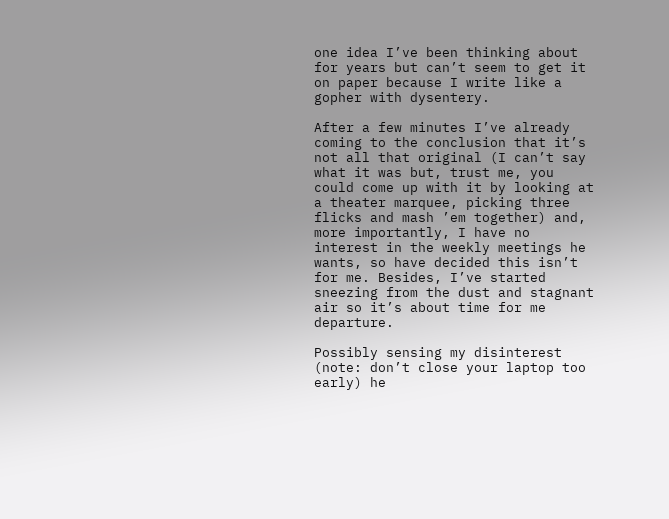one idea I’ve been thinking about for years but can’t seem to get it on paper because I write like a gopher with dysentery.

After a few minutes I’ve already coming to the conclusion that it’s not all that original (I can’t say what it was but, trust me, you could come up with it by looking at a theater marquee, picking three flicks and mash ’em together) and, more importantly, I have no interest in the weekly meetings he wants, so have decided this isn’t for me. Besides, I’ve started sneezing from the dust and stagnant air so it’s about time for me departure.

Possibly sensing my disinterest (note: don’t close your laptop too early) he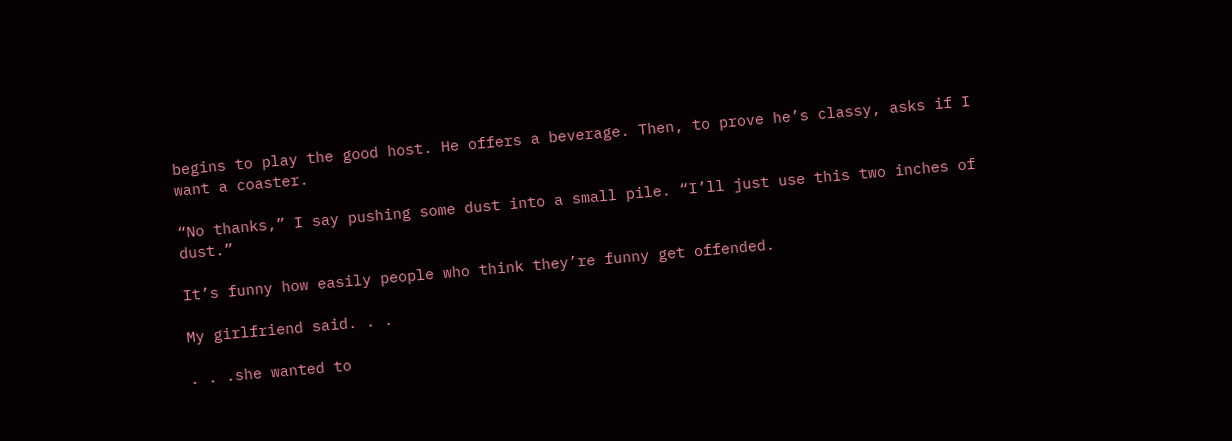begins to play the good host. He offers a beverage. Then, to prove he’s classy, asks if I want a coaster.

“No thanks,” I say pushing some dust into a small pile. “I’ll just use this two inches of dust.”

It’s funny how easily people who think they’re funny get offended.

My girlfriend said. . .

. . .she wanted to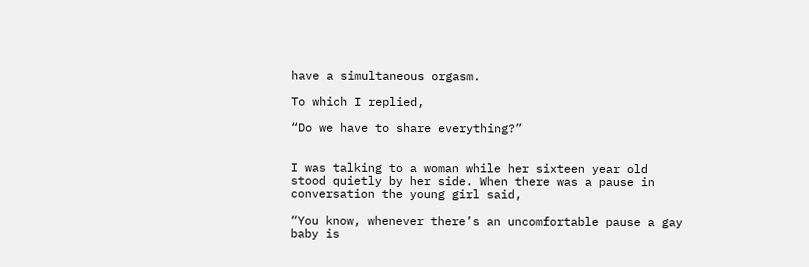have a simultaneous orgasm.

To which I replied,

“Do we have to share everything?”


I was talking to a woman while her sixteen year old stood quietly by her side. When there was a pause in conversation the young girl said,

“You know, whenever there’s an uncomfortable pause a gay baby is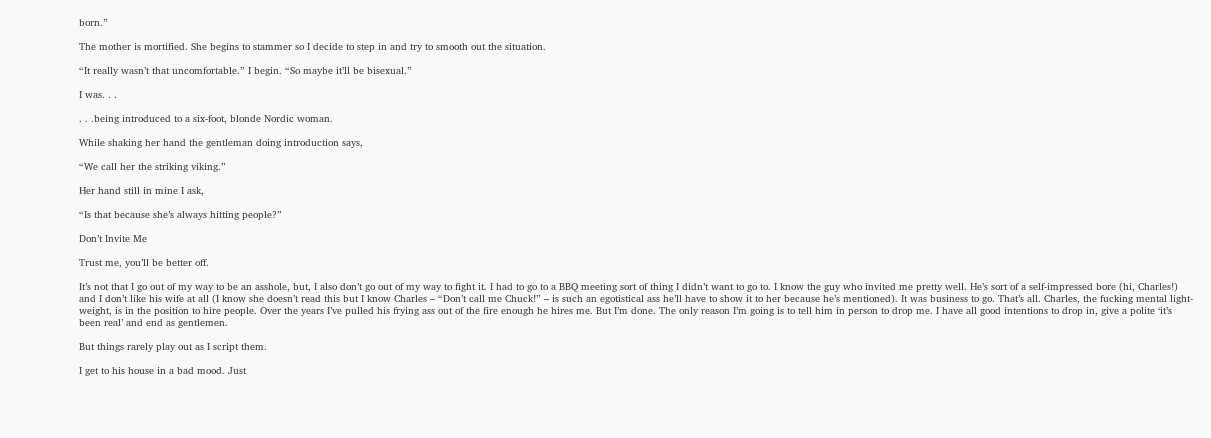born.”

The mother is mortified. She begins to stammer so I decide to step in and try to smooth out the situation.

“It really wasn’t that uncomfortable.” I begin. “So maybe it’ll be bisexual.”

I was. . .

. . .being introduced to a six-foot, blonde Nordic woman.

While shaking her hand the gentleman doing introduction says,

“We call her the striking viking.”

Her hand still in mine I ask,

“Is that because she’s always hitting people?”

Don’t Invite Me

Trust me, you’ll be better off.

It’s not that I go out of my way to be an asshole, but, I also don’t go out of my way to fight it. I had to go to a BBQ meeting sort of thing I didn’t want to go to. I know the guy who invited me pretty well. He’s sort of a self-impressed bore (hi, Charles!) and I don’t like his wife at all (I know she doesn’t read this but I know Charles – “Don’t call me Chuck!” – is such an egotistical ass he’ll have to show it to her because he’s mentioned). It was business to go. That’s all. Charles, the fucking mental light-weight, is in the position to hire people. Over the years I’ve pulled his frying ass out of the fire enough he hires me. But I’m done. The only reason I’m going is to tell him in person to drop me. I have all good intentions to drop in, give a polite ‘it’s been real’ and end as gentlemen.

But things rarely play out as I script them.

I get to his house in a bad mood. Just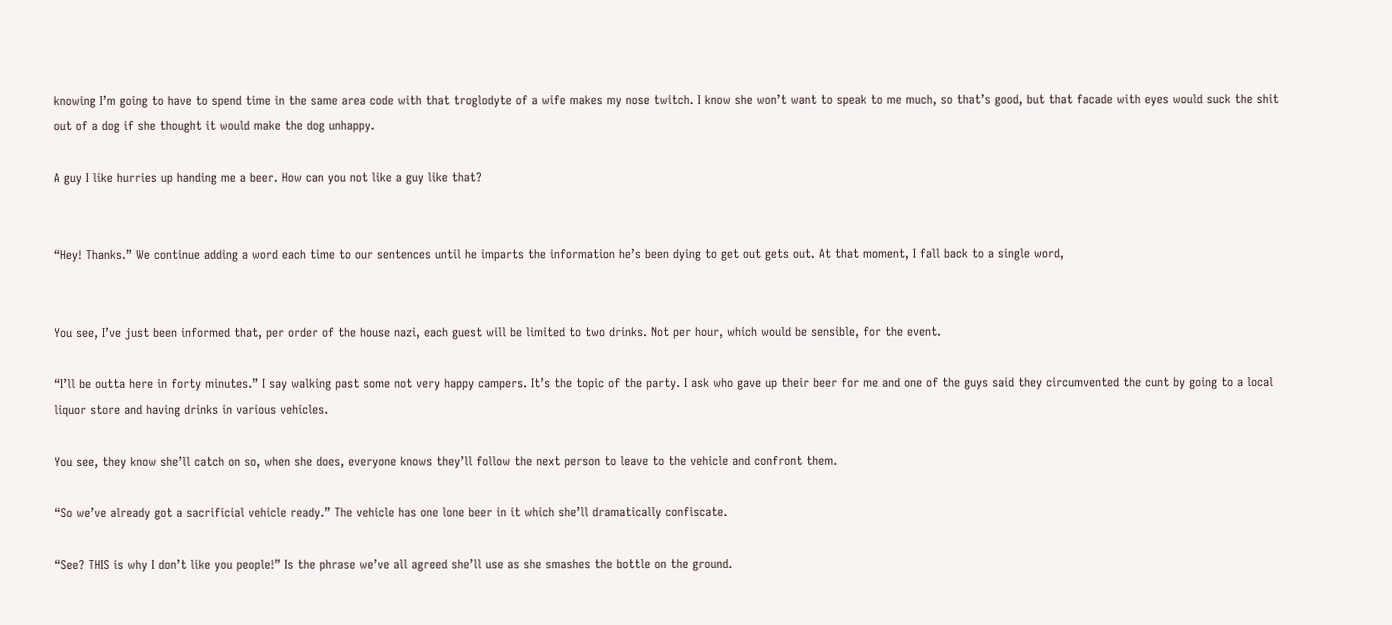knowing I’m going to have to spend time in the same area code with that troglodyte of a wife makes my nose twitch. I know she won’t want to speak to me much, so that’s good, but that facade with eyes would suck the shit out of a dog if she thought it would make the dog unhappy.

A guy I like hurries up handing me a beer. How can you not like a guy like that?


“Hey! Thanks.” We continue adding a word each time to our sentences until he imparts the information he’s been dying to get out gets out. At that moment, I fall back to a single word,


You see, I’ve just been informed that, per order of the house nazi, each guest will be limited to two drinks. Not per hour, which would be sensible, for the event.

“I’ll be outta here in forty minutes.” I say walking past some not very happy campers. It’s the topic of the party. I ask who gave up their beer for me and one of the guys said they circumvented the cunt by going to a local liquor store and having drinks in various vehicles.

You see, they know she’ll catch on so, when she does, everyone knows they’ll follow the next person to leave to the vehicle and confront them.

“So we’ve already got a sacrificial vehicle ready.” The vehicle has one lone beer in it which she’ll dramatically confiscate.

“See? THIS is why I don’t like you people!” Is the phrase we’ve all agreed she’ll use as she smashes the bottle on the ground.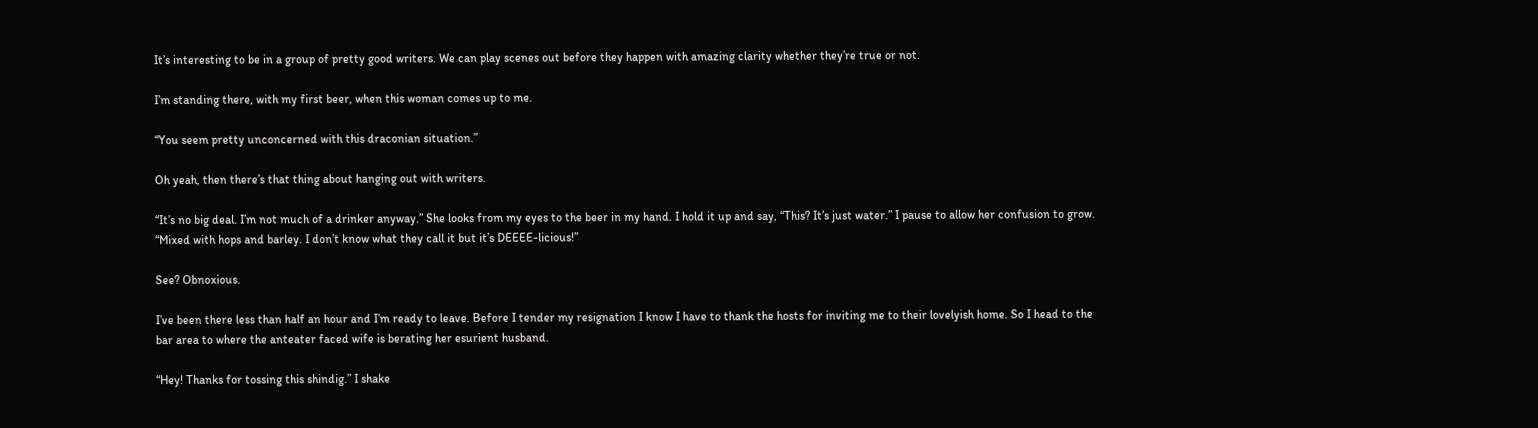It’s interesting to be in a group of pretty good writers. We can play scenes out before they happen with amazing clarity whether they’re true or not.

I’m standing there, with my first beer, when this woman comes up to me.

“You seem pretty unconcerned with this draconian situation.”

Oh yeah, then there’s that thing about hanging out with writers.

“It’s no big deal. I’m not much of a drinker anyway.” She looks from my eyes to the beer in my hand. I hold it up and say, “This? It’s just water.” I pause to allow her confusion to grow. “Mixed with hops and barley. I don’t know what they call it but it’s DEEEE-licious!”

See? Obnoxious.

I’ve been there less than half an hour and I’m ready to leave. Before I tender my resignation I know I have to thank the hosts for inviting me to their lovelyish home. So I head to the bar area to where the anteater faced wife is berating her esurient husband.

“Hey! Thanks for tossing this shindig.” I shake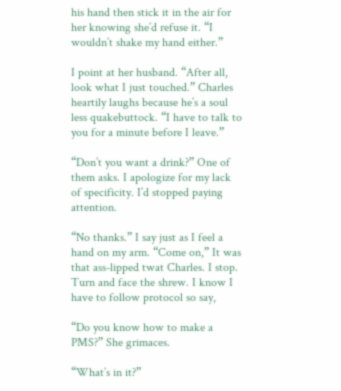his hand then stick it in the air for her knowing she’d refuse it. “I wouldn’t shake my hand either.”

I point at her husband. “After all, look what I just touched.” Charles heartily laughs because he’s a soul less quakebuttock. “I have to talk to you for a minute before I leave.”

“Don’t you want a drink?” One of them asks. I apologize for my lack of specificity. I’d stopped paying attention.

“No thanks.” I say just as I feel a hand on my arm. “Come on,” It was that ass-lipped twat Charles. I stop. Turn and face the shrew. I know I have to follow protocol so say,

“Do you know how to make a PMS?” She grimaces.

“What’s in it?”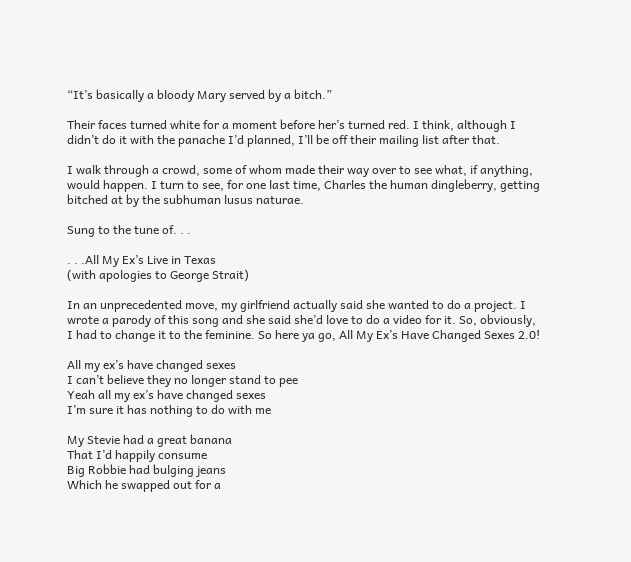“It’s basically a bloody Mary served by a bitch.”

Their faces turned white for a moment before her’s turned red. I think, although I didn’t do it with the panache I’d planned, I’ll be off their mailing list after that.

I walk through a crowd, some of whom made their way over to see what, if anything, would happen. I turn to see, for one last time, Charles the human dingleberry, getting bitched at by the subhuman lusus naturae.

Sung to the tune of. . .

. . .All My Ex’s Live in Texas
(with apologies to George Strait)

In an unprecedented move, my girlfriend actually said she wanted to do a project. I wrote a parody of this song and she said she’d love to do a video for it. So, obviously, I had to change it to the feminine. So here ya go, All My Ex’s Have Changed Sexes 2.0!

All my ex’s have changed sexes
I can’t believe they no longer stand to pee
Yeah all my ex’s have changed sexes
I’m sure it has nothing to do with me

My Stevie had a great banana
That I’d happily consume
Big Robbie had bulging jeans
Which he swapped out for a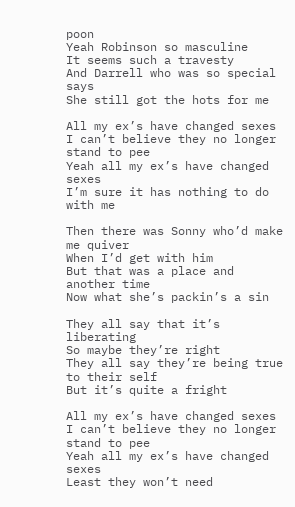poon
Yeah Robinson so masculine
It seems such a travesty
And Darrell who was so special says
She still got the hots for me

All my ex’s have changed sexes
I can’t believe they no longer stand to pee
Yeah all my ex’s have changed sexes
I’m sure it has nothing to do with me

Then there was Sonny who’d make me quiver
When I’d get with him
But that was a place and another time
Now what she’s packin’s a sin

They all say that it’s liberating
So maybe they’re right
They all say they’re being true to their self
But it’s quite a fright

All my ex’s have changed sexes
I can’t believe they no longer stand to pee
Yeah all my ex’s have changed sexes
Least they won’t need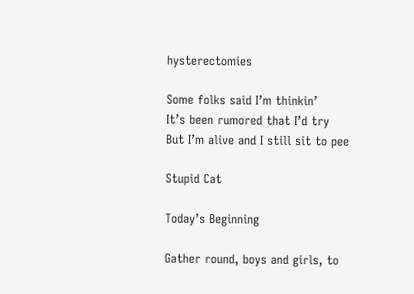hysterectomies

Some folks said I’m thinkin’
It’s been rumored that I’d try
But I’m alive and I still sit to pee

Stupid Cat

Today’s Beginning

Gather round, boys and girls, to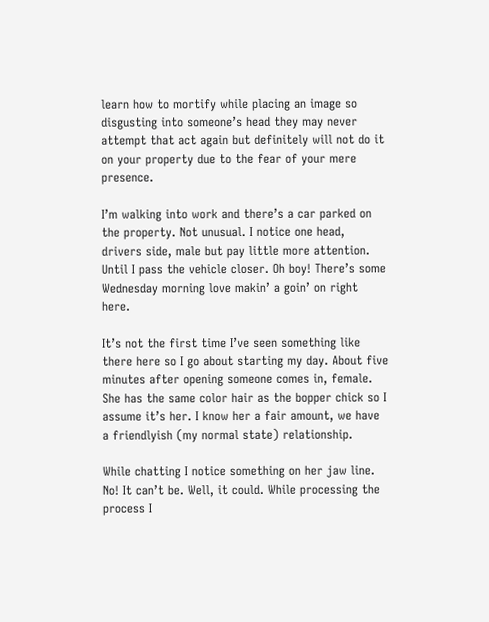learn how to mortify while placing an image so disgusting into someone’s head they may never attempt that act again but definitely will not do it on your property due to the fear of your mere presence.

I’m walking into work and there’s a car parked on the property. Not unusual. I notice one head, drivers side, male but pay little more attention. Until I pass the vehicle closer. Oh boy! There’s some Wednesday morning love makin’ a goin’ on right here.

It’s not the first time I’ve seen something like there here so I go about starting my day. About five minutes after opening someone comes in, female. She has the same color hair as the bopper chick so I assume it’s her. I know her a fair amount, we have a friendlyish (my normal state) relationship.

While chatting I notice something on her jaw line. No! It can’t be. Well, it could. While processing the process I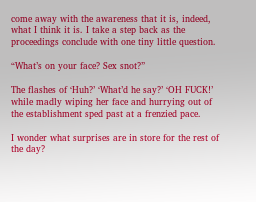come away with the awareness that it is, indeed, what I think it is. I take a step back as the proceedings conclude with one tiny little question.

“What’s on your face? Sex snot?”

The flashes of ‘Huh?’ ‘What’d he say?’ ‘OH FUCK!’ while madly wiping her face and hurrying out of the establishment sped past at a frenzied pace.

I wonder what surprises are in store for the rest of the day?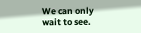We can only wait to see.